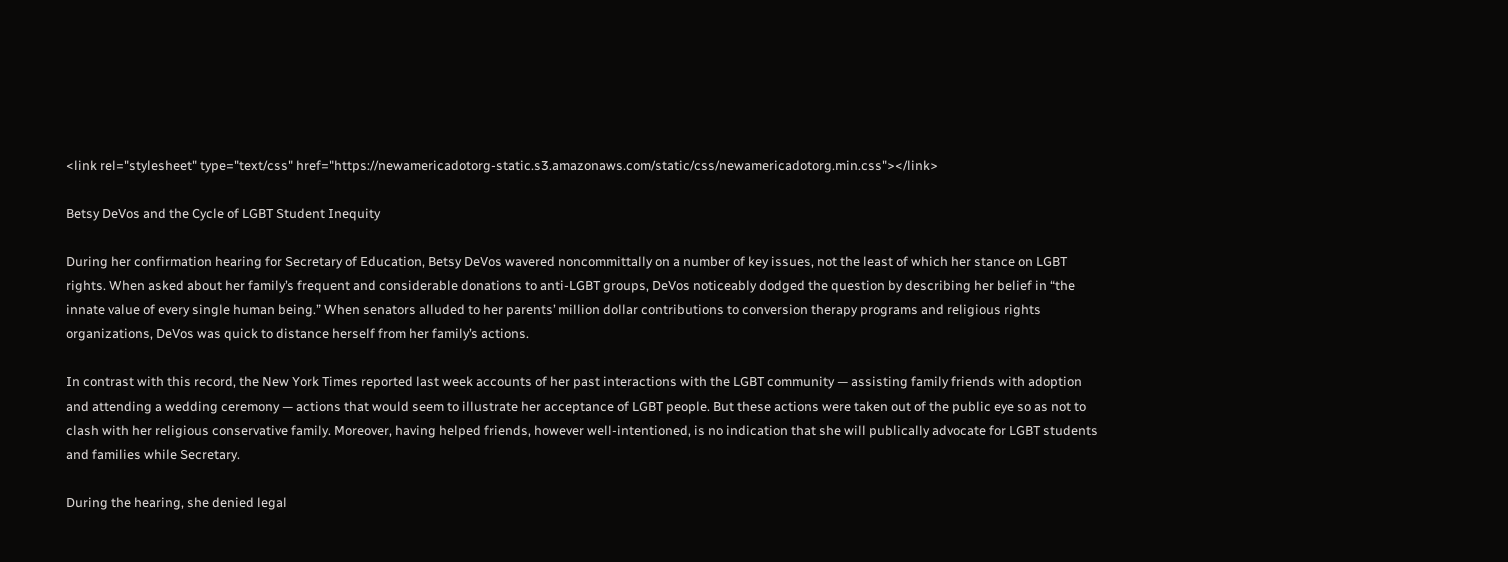<link rel="stylesheet" type="text/css" href="https://newamericadotorg-static.s3.amazonaws.com/static/css/newamericadotorg.min.css"></link>

Betsy DeVos and the Cycle of LGBT Student Inequity

During her confirmation hearing for Secretary of Education, Betsy DeVos wavered noncommittally on a number of key issues, not the least of which her stance on LGBT rights. When asked about her family’s frequent and considerable donations to anti-LGBT groups, DeVos noticeably dodged the question by describing her belief in “the innate value of every single human being.” When senators alluded to her parents’ million dollar contributions to conversion therapy programs and religious rights organizations, DeVos was quick to distance herself from her family’s actions.

In contrast with this record, the New York Times reported last week accounts of her past interactions with the LGBT community — assisting family friends with adoption and attending a wedding ceremony — actions that would seem to illustrate her acceptance of LGBT people. But these actions were taken out of the public eye so as not to clash with her religious conservative family. Moreover, having helped friends, however well-intentioned, is no indication that she will publically advocate for LGBT students and families while Secretary.

During the hearing, she denied legal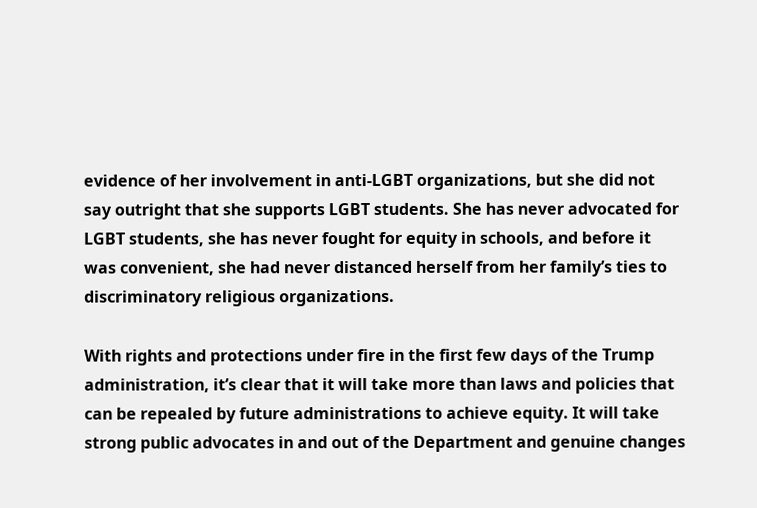evidence of her involvement in anti-LGBT organizations, but she did not say outright that she supports LGBT students. She has never advocated for LGBT students, she has never fought for equity in schools, and before it was convenient, she had never distanced herself from her family’s ties to discriminatory religious organizations.

With rights and protections under fire in the first few days of the Trump administration, it’s clear that it will take more than laws and policies that can be repealed by future administrations to achieve equity. It will take strong public advocates in and out of the Department and genuine changes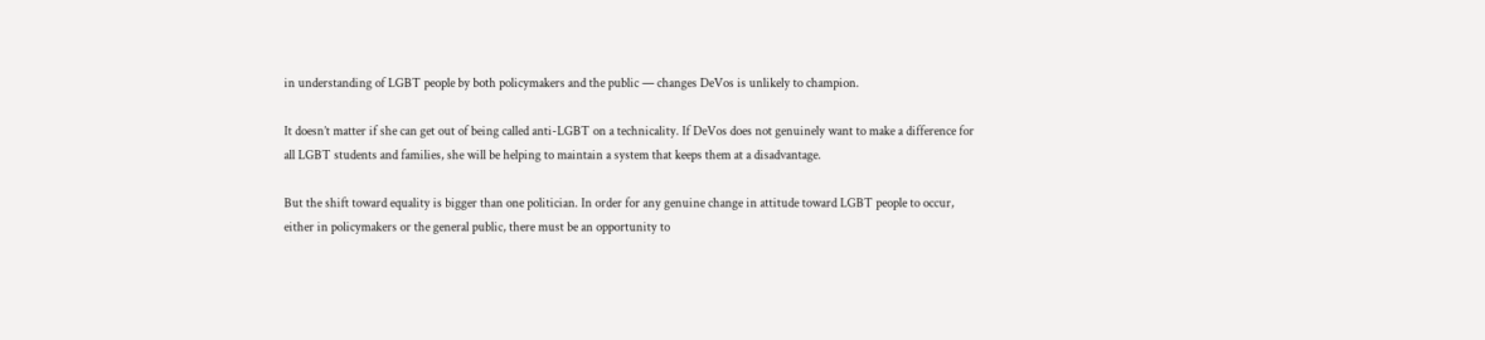in understanding of LGBT people by both policymakers and the public — changes DeVos is unlikely to champion.

It doesn’t matter if she can get out of being called anti-LGBT on a technicality. If DeVos does not genuinely want to make a difference for all LGBT students and families, she will be helping to maintain a system that keeps them at a disadvantage.

But the shift toward equality is bigger than one politician. In order for any genuine change in attitude toward LGBT people to occur, either in policymakers or the general public, there must be an opportunity to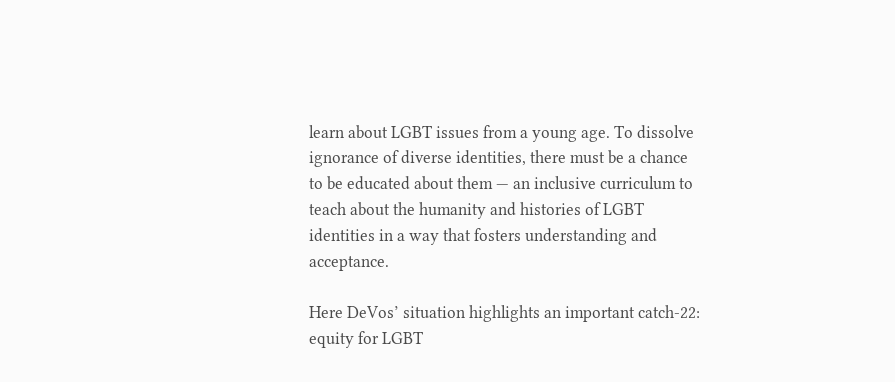learn about LGBT issues from a young age. To dissolve ignorance of diverse identities, there must be a chance to be educated about them — an inclusive curriculum to teach about the humanity and histories of LGBT identities in a way that fosters understanding and acceptance.

Here DeVos’ situation highlights an important catch-22: equity for LGBT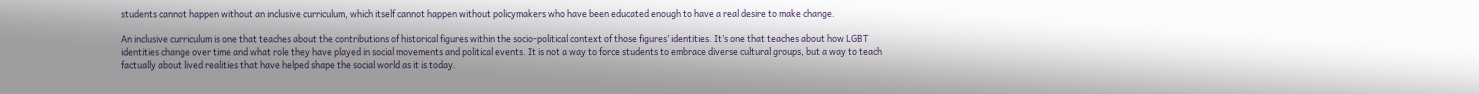students cannot happen without an inclusive curriculum, which itself cannot happen without policymakers who have been educated enough to have a real desire to make change.

An inclusive curriculum is one that teaches about the contributions of historical figures within the socio-political context of those figures’ identities. It’s one that teaches about how LGBT identities change over time and what role they have played in social movements and political events. It is not a way to force students to embrace diverse cultural groups, but a way to teach factually about lived realities that have helped shape the social world as it is today.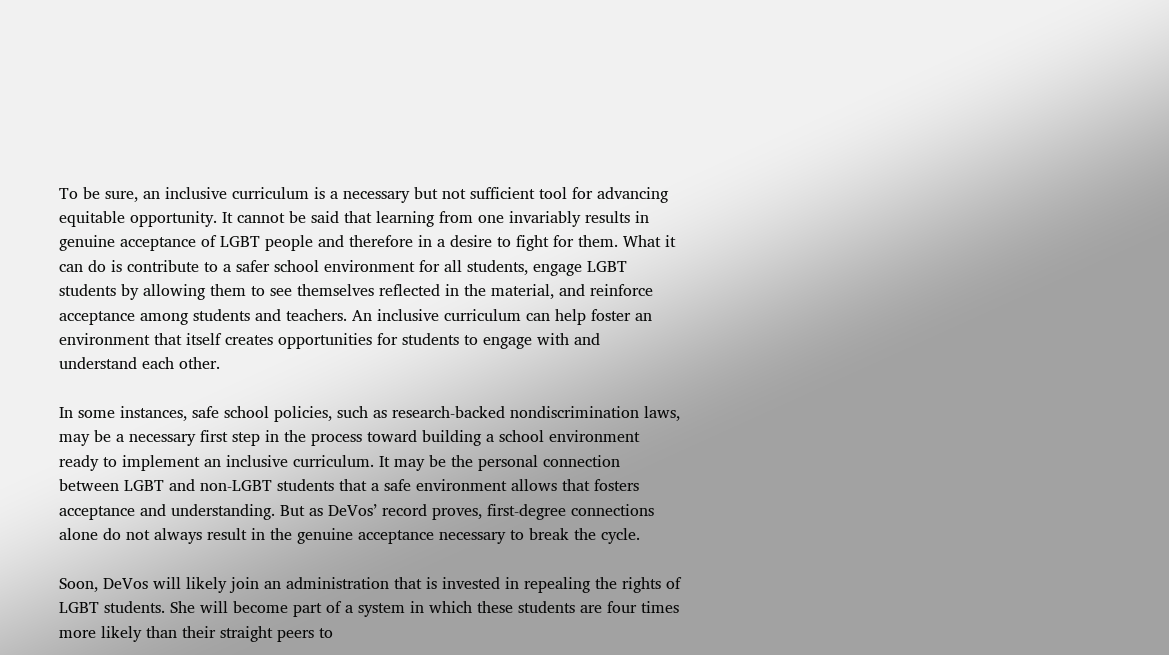To be sure, an inclusive curriculum is a necessary but not sufficient tool for advancing equitable opportunity. It cannot be said that learning from one invariably results in genuine acceptance of LGBT people and therefore in a desire to fight for them. What it can do is contribute to a safer school environment for all students, engage LGBT students by allowing them to see themselves reflected in the material, and reinforce acceptance among students and teachers. An inclusive curriculum can help foster an environment that itself creates opportunities for students to engage with and understand each other.

In some instances, safe school policies, such as research-backed nondiscrimination laws, may be a necessary first step in the process toward building a school environment ready to implement an inclusive curriculum. It may be the personal connection between LGBT and non-LGBT students that a safe environment allows that fosters acceptance and understanding. But as DeVos’ record proves, first-degree connections alone do not always result in the genuine acceptance necessary to break the cycle.

Soon, DeVos will likely join an administration that is invested in repealing the rights of LGBT students. She will become part of a system in which these students are four times more likely than their straight peers to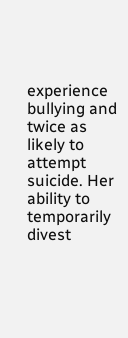experience bullying and twice as likely to attempt suicide. Her ability to temporarily divest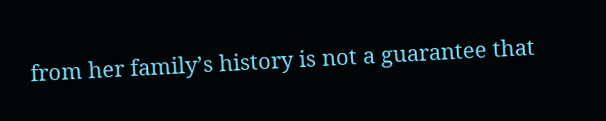from her family’s history is not a guarantee that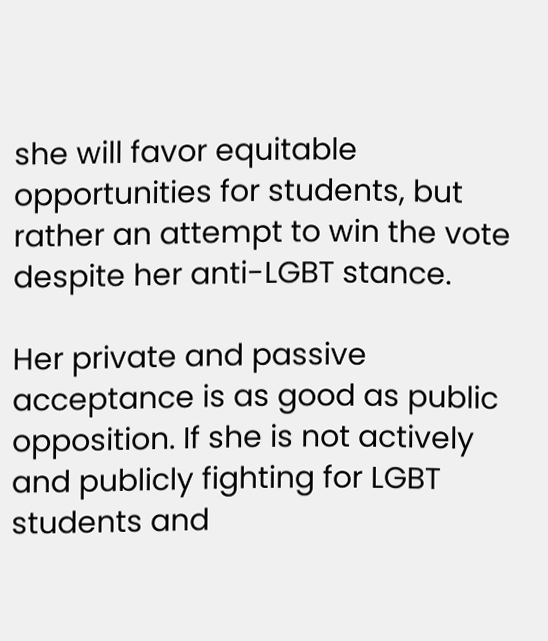she will favor equitable opportunities for students, but rather an attempt to win the vote despite her anti-LGBT stance.

Her private and passive acceptance is as good as public opposition. If she is not actively and publicly fighting for LGBT students and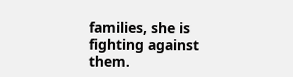families, she is fighting against them.